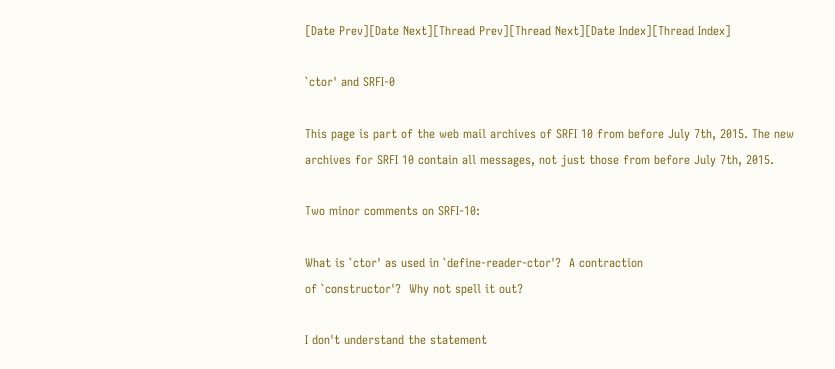[Date Prev][Date Next][Thread Prev][Thread Next][Date Index][Thread Index]

`ctor' and SRFI-0

This page is part of the web mail archives of SRFI 10 from before July 7th, 2015. The new archives for SRFI 10 contain all messages, not just those from before July 7th, 2015.

Two minor comments on SRFI-10:

What is `ctor' as used in `define-reader-ctor'?  A contraction
of `constructor'?  Why not spell it out?

I don't understand the statement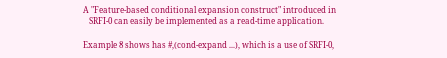A "Feature-based conditional expansion construct" introduced in
   SRFI-0 can easily be implemented as a read-time application.

Example 8 shows has #,(cond-expand ...), which is a use of SRFI-0,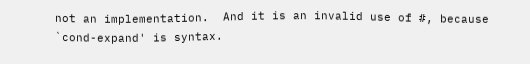not an implementation.  And it is an invalid use of #, because
`cond-expand' is syntax.